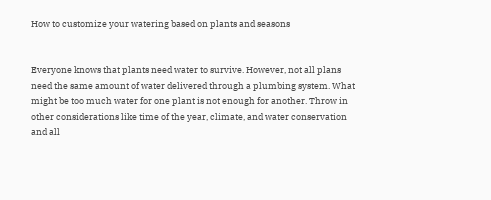How to customize your watering based on plants and seasons


Everyone knows that plants need water to survive. However, not all plans need the same amount of water delivered through a plumbing system. What might be too much water for one plant is not enough for another. Throw in other considerations like time of the year, climate, and water conservation and all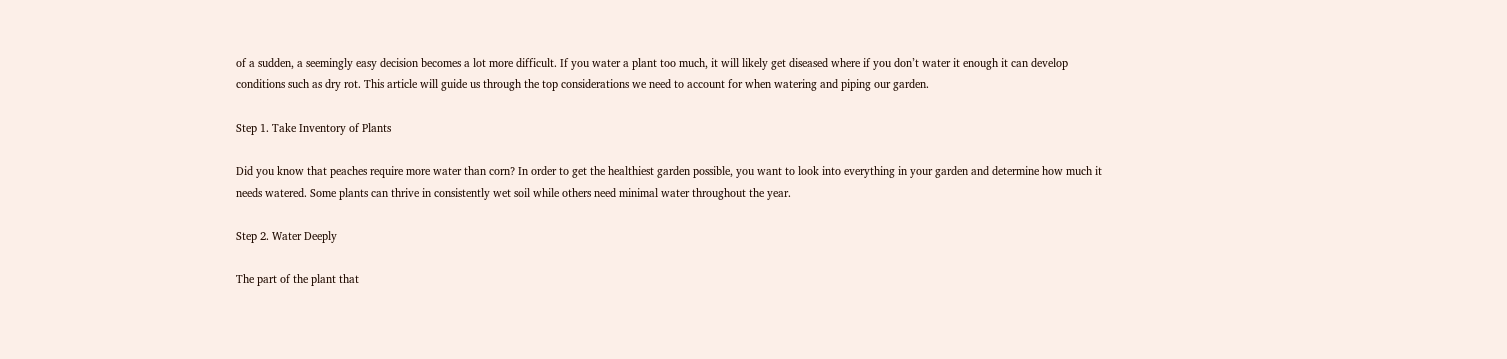of a sudden, a seemingly easy decision becomes a lot more difficult. If you water a plant too much, it will likely get diseased where if you don’t water it enough it can develop conditions such as dry rot. This article will guide us through the top considerations we need to account for when watering and piping our garden.

Step 1. Take Inventory of Plants

Did you know that peaches require more water than corn? In order to get the healthiest garden possible, you want to look into everything in your garden and determine how much it needs watered. Some plants can thrive in consistently wet soil while others need minimal water throughout the year.

Step 2. Water Deeply

The part of the plant that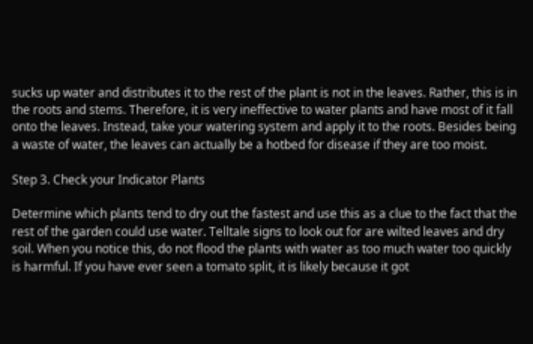sucks up water and distributes it to the rest of the plant is not in the leaves. Rather, this is in the roots and stems. Therefore, it is very ineffective to water plants and have most of it fall onto the leaves. Instead, take your watering system and apply it to the roots. Besides being a waste of water, the leaves can actually be a hotbed for disease if they are too moist.

Step 3. Check your Indicator Plants

Determine which plants tend to dry out the fastest and use this as a clue to the fact that the rest of the garden could use water. Telltale signs to look out for are wilted leaves and dry soil. When you notice this, do not flood the plants with water as too much water too quickly is harmful. If you have ever seen a tomato split, it is likely because it got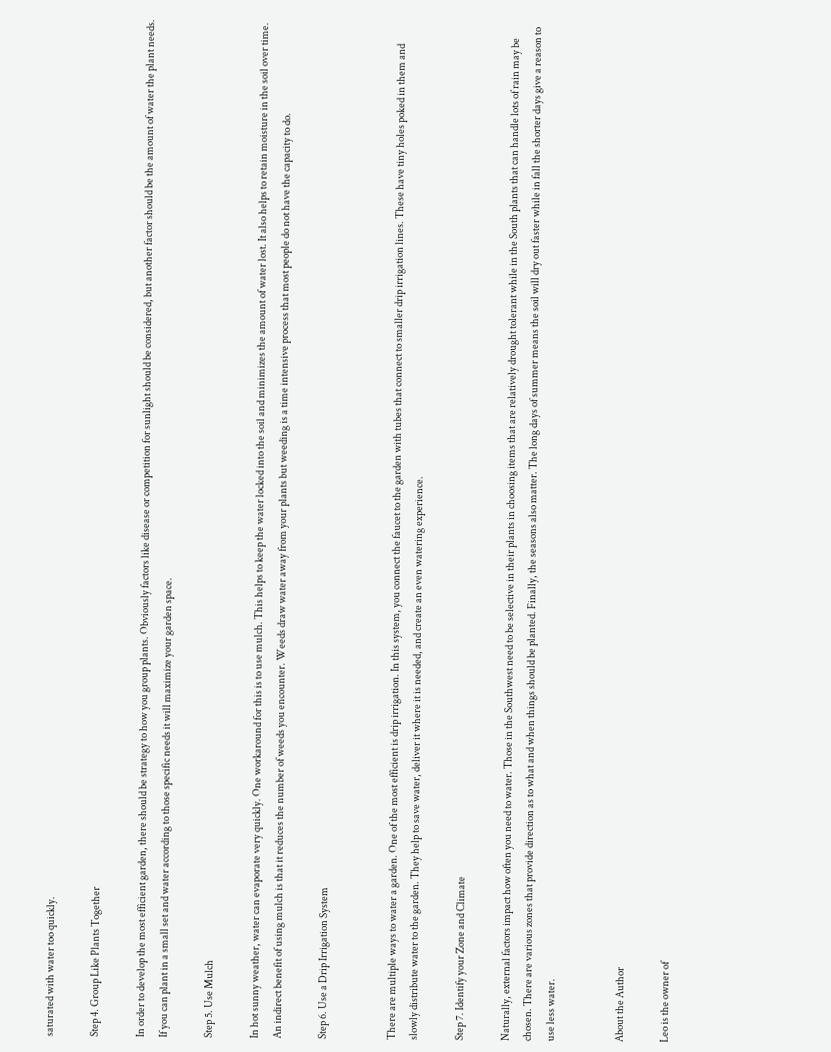saturated with water too quickly.

Step 4. Group Like Plants Together

In order to develop the most efficient garden, there should be strategy to how you group plants. Obviously factors like disease or competition for sunlight should be considered, but another factor should be the amount of water the plant needs. If you can plant in a small set and water according to those specific needs it will maximize your garden space.

Step 5. Use Mulch

In hot sunny weather, water can evaporate very quickly. One workaround for this is to use mulch. This helps to keep the water locked into the soil and minimizes the amount of water lost. It also helps to retain moisture in the soil over time. An indirect benefit of using mulch is that it reduces the number of weeds you encounter. Weeds draw water away from your plants but weeding is a time intensive process that most people do not have the capacity to do.

Step 6. Use a Drip Irrigation System


There are multiple ways to water a garden. One of the most efficient is drip irrigation. In this system, you connect the faucet to the garden with tubes that connect to smaller drip irrigation lines. These have tiny holes poked in them and slowly distribute water to the garden. They help to save water, deliver it where it is needed, and create an even watering experience.

Step 7. Identify your Zone and Climate

Naturally, external factors impact how often you need to water. Those in the Southwest need to be selective in their plants in choosing items that are relatively drought tolerant while in the South plants that can handle lots of rain may be chosen. There are various zones that provide direction as to what and when things should be planted. Finally, the seasons also matter. The long days of summer means the soil will dry out faster while in fall the shorter days give a reason to use less water.


About the Author

Leo is the owner of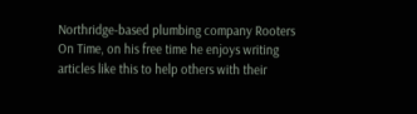Northridge-based plumbing company Rooters On Time, on his free time he enjoys writing articles like this to help others with their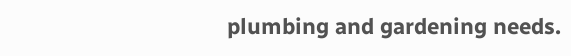plumbing and gardening needs.